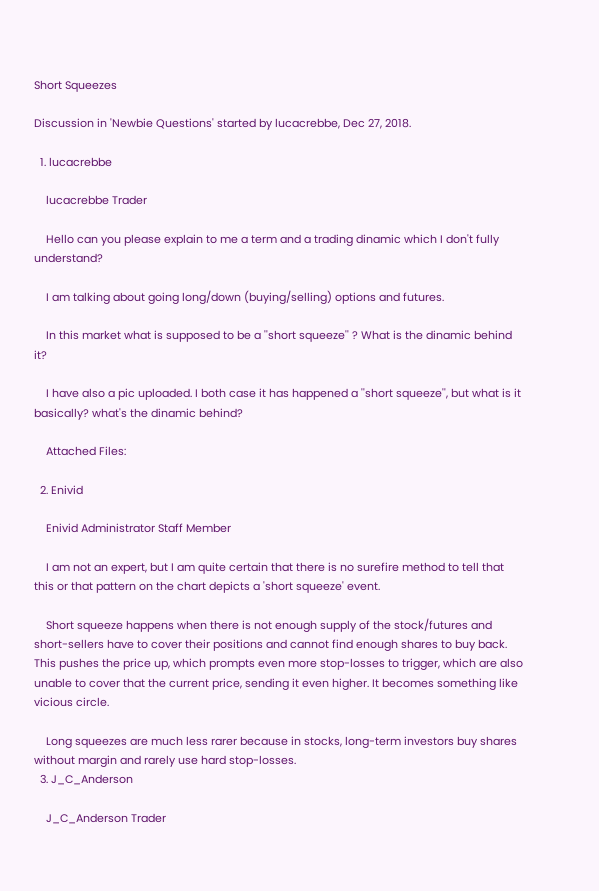Short Squeezes

Discussion in 'Newbie Questions' started by lucacrebbe, Dec 27, 2018.

  1. lucacrebbe

    lucacrebbe Trader

    Hello can you please explain to me a term and a trading dinamic which I don't fully understand?

    I am talking about going long/down (buying/selling) options and futures.

    In this market what is supposed to be a ''short squeeze'' ? What is the dinamic behind it?

    I have also a pic uploaded. I both case it has happened a ''short squeeze'', but what is it basically? what's the dinamic behind?

    Attached Files:

  2. Enivid

    Enivid Administrator Staff Member

    I am not an expert, but I am quite certain that there is no surefire method to tell that this or that pattern on the chart depicts a 'short squeeze' event.

    Short squeeze happens when there is not enough supply of the stock/futures and short-sellers have to cover their positions and cannot find enough shares to buy back. This pushes the price up, which prompts even more stop-losses to trigger, which are also unable to cover that the current price, sending it even higher. It becomes something like vicious circle.

    Long squeezes are much less rarer because in stocks, long-term investors buy shares without margin and rarely use hard stop-losses.
  3. J_C_Anderson

    J_C_Anderson Trader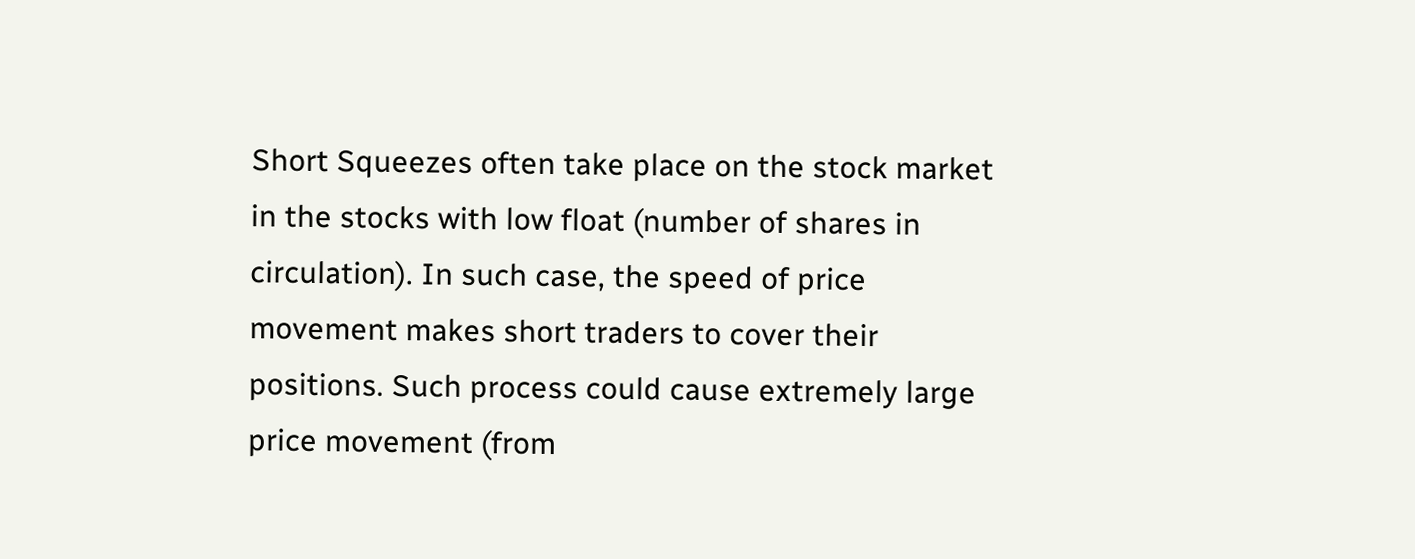Short Squeezes often take place on the stock market in the stocks with low float (number of shares in circulation). In such case, the speed of price movement makes short traders to cover their positions. Such process could cause extremely large price movement (from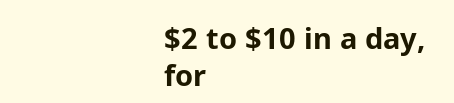$2 to $10 in a day, for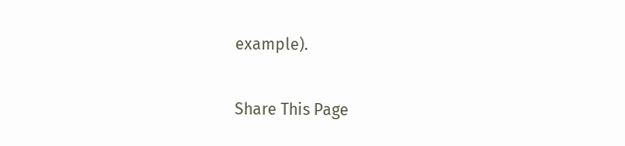example).

Share This Page